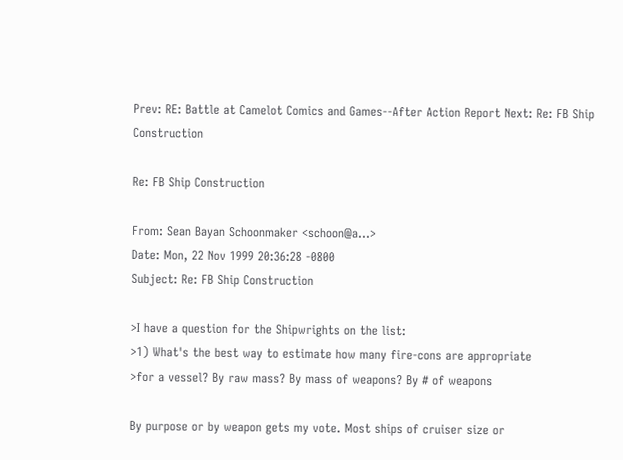Prev: RE: Battle at Camelot Comics and Games--After Action Report Next: Re: FB Ship Construction

Re: FB Ship Construction

From: Sean Bayan Schoonmaker <schoon@a...>
Date: Mon, 22 Nov 1999 20:36:28 -0800
Subject: Re: FB Ship Construction

>I have a question for the Shipwrights on the list:
>1) What's the best way to estimate how many fire-cons are appropriate
>for a vessel? By raw mass? By mass of weapons? By # of weapons

By purpose or by weapon gets my vote. Most ships of cruiser size or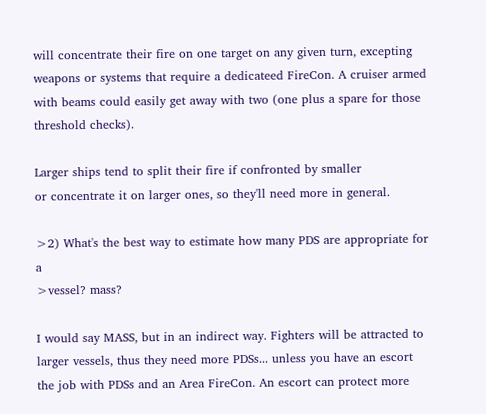will concentrate their fire on one target on any given turn, excepting
weapons or systems that require a dedicateed FireCon. A cruiser armed
with beams could easily get away with two (one plus a spare for those
threshold checks).

Larger ships tend to split their fire if confronted by smaller
or concentrate it on larger ones, so they'll need more in general.

>2) What's the best way to estimate how many PDS are appropriate for a
>vessel? mass?

I would say MASS, but in an indirect way. Fighters will be attracted to
larger vessels, thus they need more PDSs... unless you have an escort
the job with PDSs and an Area FireCon. An escort can protect more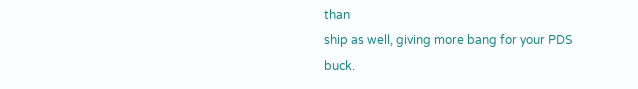than
ship as well, giving more bang for your PDS buck.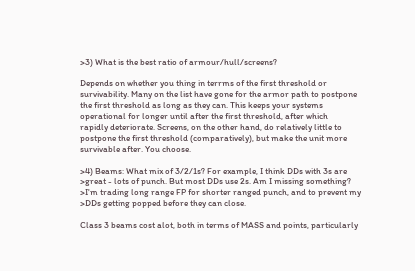>3) What is the best ratio of armour/hull/screens?

Depends on whether you thing in terrms of the first threshold or
survivability. Many on the list have gone for the armor path to postpone
the first threshold as long as they can. This keeps your systems
operational for longer until after the first threshold, after which
rapidly deteriorate. Screens, on the other hand, do relatively little to
postpone the first threshold (comparatively), but make the unit more
survivable after. You choose.

>4) Beams: What mix of 3/2/1s? For example, I think DDs with 3s are
>great - lots of punch. But most DDs use 2s. Am I missing something?
>I'm trading long range FP for shorter ranged punch, and to prevent my
>DDs getting popped before they can close.

Class 3 beams cost alot, both in terms of MASS and points, particularly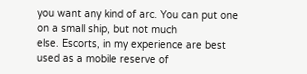you want any kind of arc. You can put one on a small ship, but not much
else. Escorts, in my experience are best used as a mobile reserve of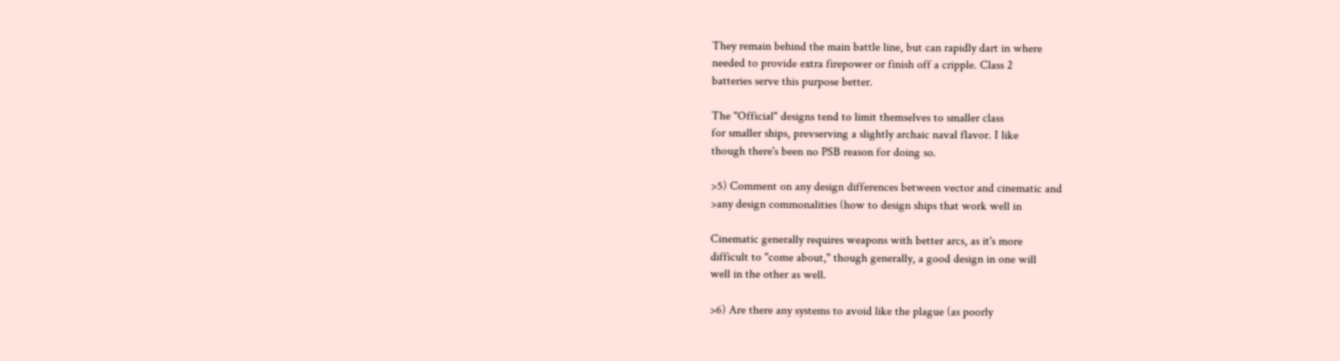They remain behind the main battle line, but can rapidly dart in where
needed to provide extra firepower or finish off a cripple. Class 2
batteries serve this purpose better.

The "Official" designs tend to limit themselves to smaller class
for smaller ships, prevserving a slightly archaic naval flavor. I like
though there's been no PSB reason for doing so.

>5) Comment on any design differences between vector and cinematic and
>any design commonalities (how to design ships that work well in

Cinematic generally requires weapons with better arcs, as it's more
difficult to "come about," though generally, a good design in one will
well in the other as well.

>6) Are there any systems to avoid like the plague (as poorly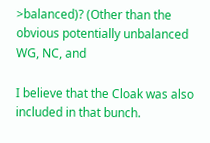>balanced)? (Other than the obvious potentially unbalanced WG, NC, and

I believe that the Cloak was also included in that bunch.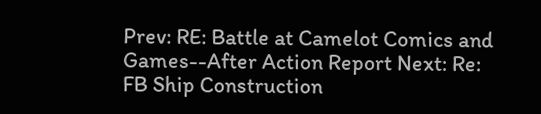Prev: RE: Battle at Camelot Comics and Games--After Action Report Next: Re: FB Ship Construction